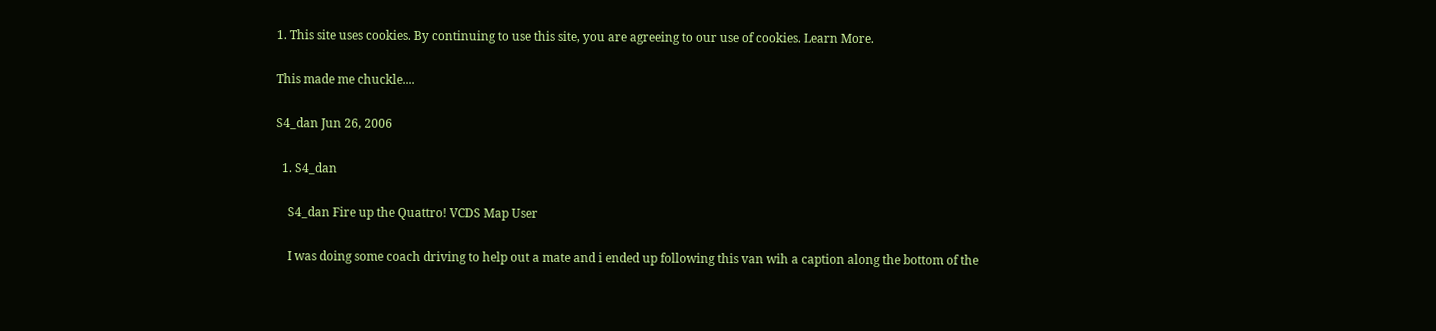1. This site uses cookies. By continuing to use this site, you are agreeing to our use of cookies. Learn More.

This made me chuckle....

S4_dan Jun 26, 2006

  1. S4_dan

    S4_dan Fire up the Quattro! VCDS Map User

    I was doing some coach driving to help out a mate and i ended up following this van wih a caption along the bottom of the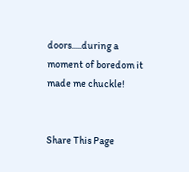doors.....during a moment of boredom it made me chuckle!


Share This Page